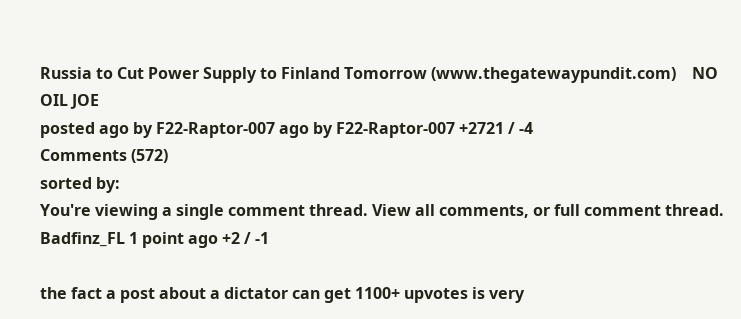Russia to Cut Power Supply to Finland Tomorrow (www.thegatewaypundit.com)    NO OIL JOE
posted ago by F22-Raptor-007 ago by F22-Raptor-007 +2721 / -4
Comments (572)
sorted by:
You're viewing a single comment thread. View all comments, or full comment thread.
Badfinz_FL 1 point ago +2 / -1

the fact a post about a dictator can get 1100+ upvotes is very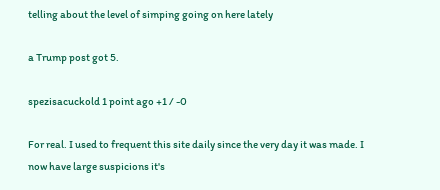telling about the level of simping going on here lately

a Trump post got 5.

spezisacuckold 1 point ago +1 / -0

For real. I used to frequent this site daily since the very day it was made. I now have large suspicions it's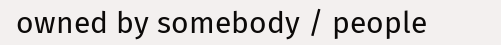owned by somebody / people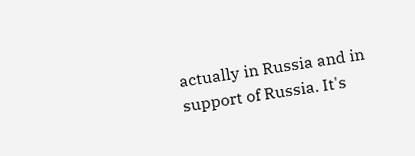actually in Russia and in support of Russia. It's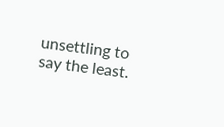unsettling to say the least.